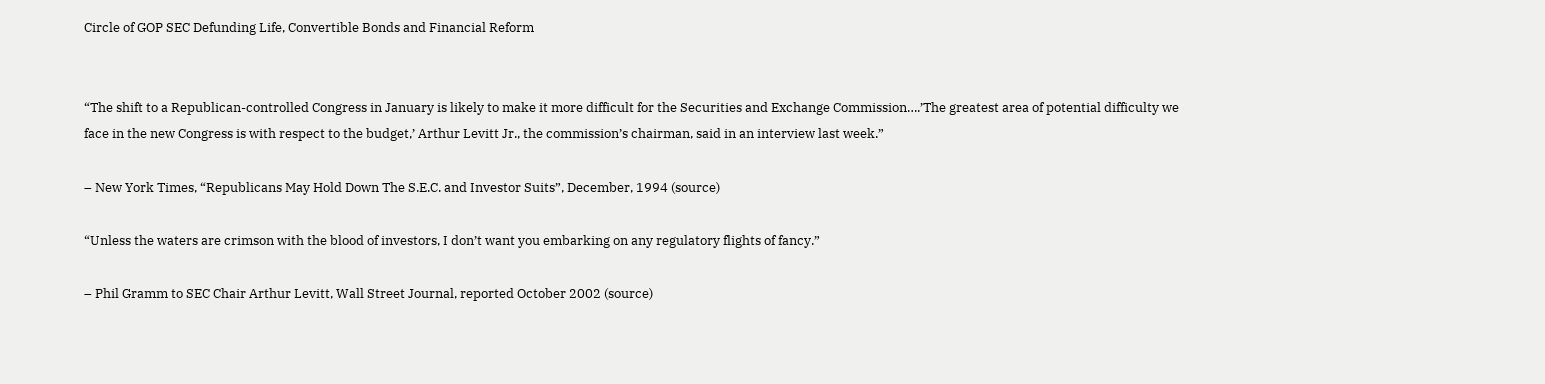Circle of GOP SEC Defunding Life, Convertible Bonds and Financial Reform


“The shift to a Republican-controlled Congress in January is likely to make it more difficult for the Securities and Exchange Commission….’The greatest area of potential difficulty we face in the new Congress is with respect to the budget,’ Arthur Levitt Jr., the commission’s chairman, said in an interview last week.”

– New York Times, “Republicans May Hold Down The S.E.C. and Investor Suits”, December, 1994 (source)

“Unless the waters are crimson with the blood of investors, I don’t want you embarking on any regulatory flights of fancy.”

– Phil Gramm to SEC Chair Arthur Levitt, Wall Street Journal, reported October 2002 (source)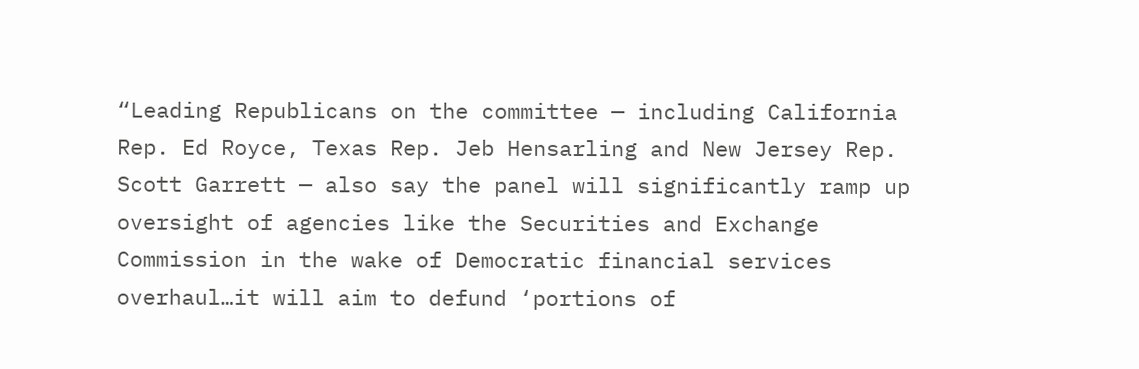“Leading Republicans on the committee — including California Rep. Ed Royce, Texas Rep. Jeb Hensarling and New Jersey Rep. Scott Garrett — also say the panel will significantly ramp up oversight of agencies like the Securities and Exchange Commission in the wake of Democratic financial services overhaul…it will aim to defund ‘portions of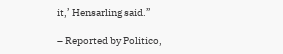it,’ Hensarling said.”

– Reported by Politico,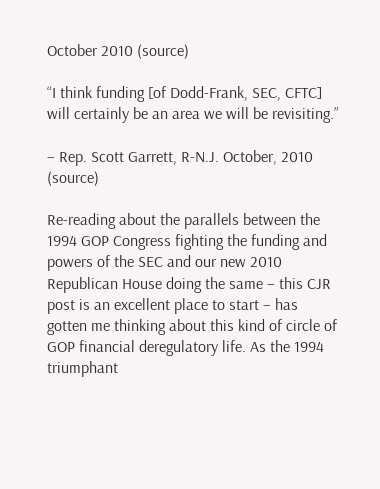October 2010 (source)

“I think funding [of Dodd-Frank, SEC, CFTC] will certainly be an area we will be revisiting.”

– Rep. Scott Garrett, R-N.J. October, 2010 (source)

Re-reading about the parallels between the 1994 GOP Congress fighting the funding and powers of the SEC and our new 2010 Republican House doing the same – this CJR post is an excellent place to start – has gotten me thinking about this kind of circle of GOP financial deregulatory life. As the 1994 triumphant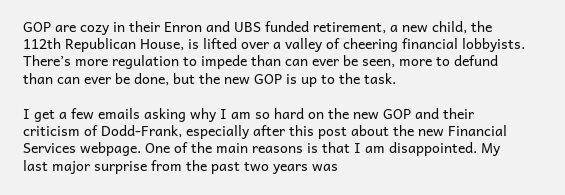GOP are cozy in their Enron and UBS funded retirement, a new child, the 112th Republican House, is lifted over a valley of cheering financial lobbyists. There’s more regulation to impede than can ever be seen, more to defund than can ever be done, but the new GOP is up to the task.

I get a few emails asking why I am so hard on the new GOP and their criticism of Dodd-Frank, especially after this post about the new Financial Services webpage. One of the main reasons is that I am disappointed. My last major surprise from the past two years was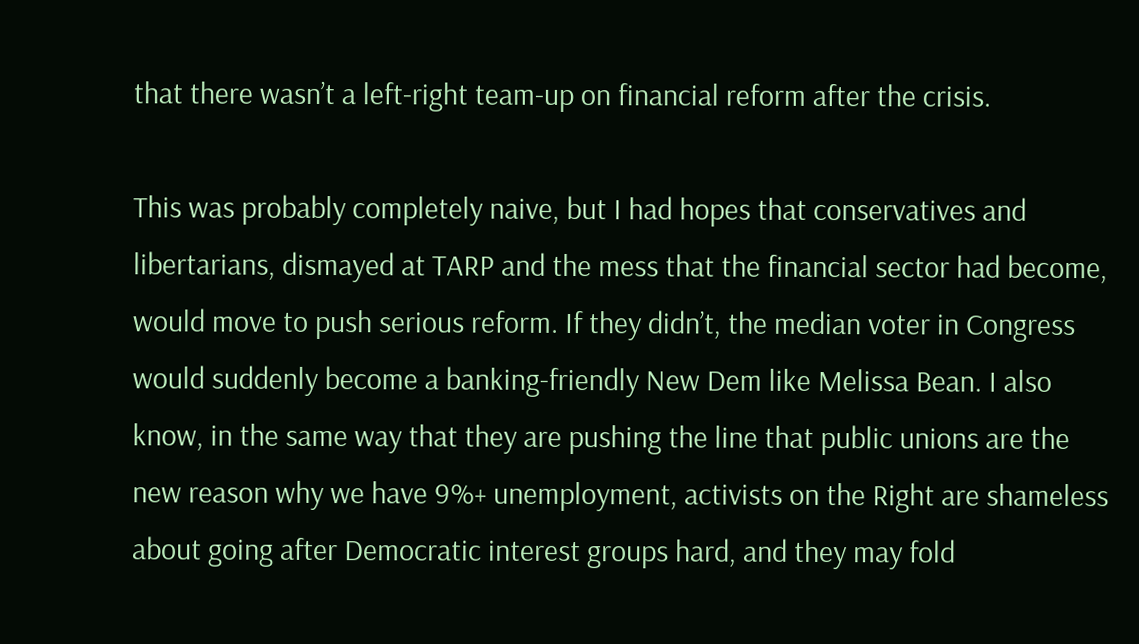that there wasn’t a left-right team-up on financial reform after the crisis.

This was probably completely naive, but I had hopes that conservatives and libertarians, dismayed at TARP and the mess that the financial sector had become, would move to push serious reform. If they didn’t, the median voter in Congress would suddenly become a banking-friendly New Dem like Melissa Bean. I also know, in the same way that they are pushing the line that public unions are the new reason why we have 9%+ unemployment, activists on the Right are shameless about going after Democratic interest groups hard, and they may fold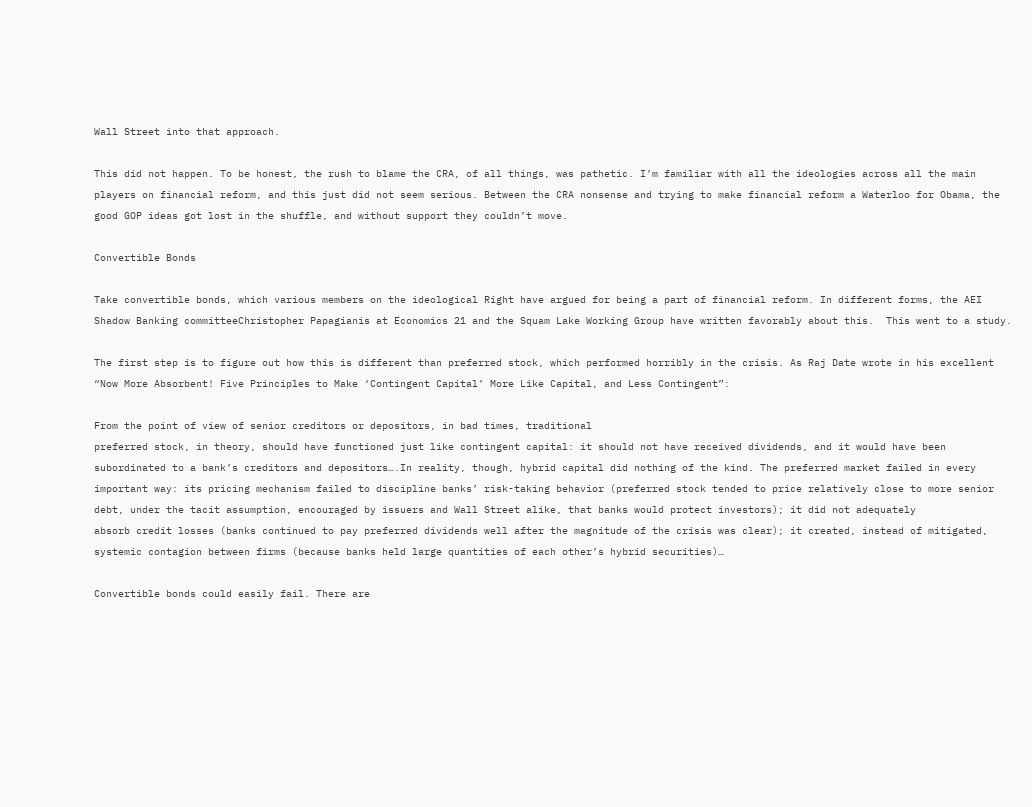Wall Street into that approach.

This did not happen. To be honest, the rush to blame the CRA, of all things, was pathetic. I’m familiar with all the ideologies across all the main players on financial reform, and this just did not seem serious. Between the CRA nonsense and trying to make financial reform a Waterloo for Obama, the good GOP ideas got lost in the shuffle, and without support they couldn’t move.

Convertible Bonds

Take convertible bonds, which various members on the ideological Right have argued for being a part of financial reform. In different forms, the AEI Shadow Banking committeeChristopher Papagianis at Economics 21 and the Squam Lake Working Group have written favorably about this.  This went to a study.

The first step is to figure out how this is different than preferred stock, which performed horribly in the crisis. As Raj Date wrote in his excellent “Now More Absorbent! Five Principles to Make ‘Contingent Capital’ More Like Capital, and Less Contingent”:

From the point of view of senior creditors or depositors, in bad times, traditional
preferred stock, in theory, should have functioned just like contingent capital: it should not have received dividends, and it would have been subordinated to a bank’s creditors and depositors….In reality, though, hybrid capital did nothing of the kind. The preferred market failed in every important way: its pricing mechanism failed to discipline banks’ risk-taking behavior (preferred stock tended to price relatively close to more senior debt, under the tacit assumption, encouraged by issuers and Wall Street alike, that banks would protect investors); it did not adequately
absorb credit losses (banks continued to pay preferred dividends well after the magnitude of the crisis was clear); it created, instead of mitigated, systemic contagion between firms (because banks held large quantities of each other’s hybrid securities)…

Convertible bonds could easily fail. There are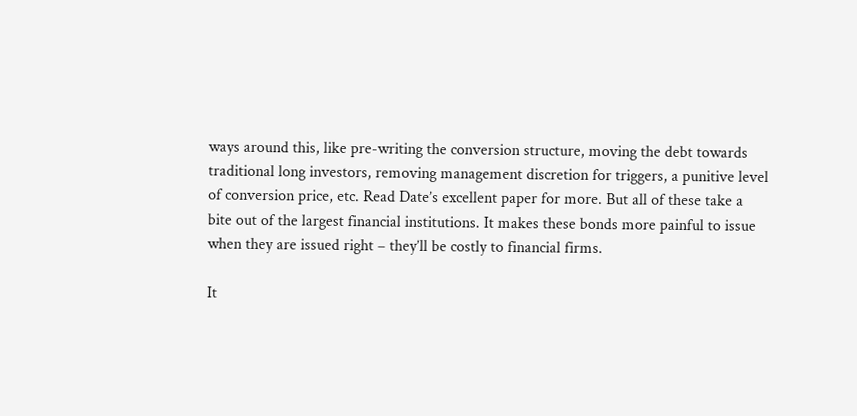ways around this, like pre-writing the conversion structure, moving the debt towards traditional long investors, removing management discretion for triggers, a punitive level of conversion price, etc. Read Date’s excellent paper for more. But all of these take a bite out of the largest financial institutions. It makes these bonds more painful to issue when they are issued right – they’ll be costly to financial firms.

It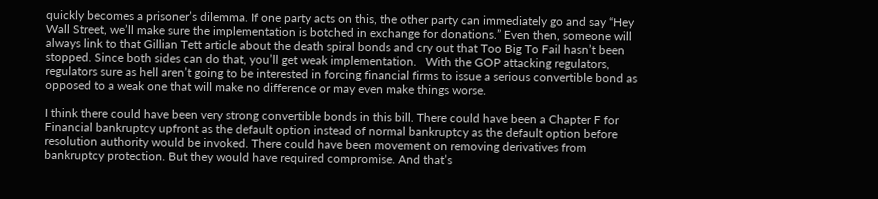quickly becomes a prisoner’s dilemma. If one party acts on this, the other party can immediately go and say “Hey Wall Street, we’ll make sure the implementation is botched in exchange for donations.” Even then, someone will always link to that Gillian Tett article about the death spiral bonds and cry out that Too Big To Fail hasn’t been stopped. Since both sides can do that, you’ll get weak implementation.   With the GOP attacking regulators, regulators sure as hell aren’t going to be interested in forcing financial firms to issue a serious convertible bond as opposed to a weak one that will make no difference or may even make things worse.

I think there could have been very strong convertible bonds in this bill. There could have been a Chapter F for Financial bankruptcy upfront as the default option instead of normal bankruptcy as the default option before resolution authority would be invoked. There could have been movement on removing derivatives from bankruptcy protection. But they would have required compromise. And that’s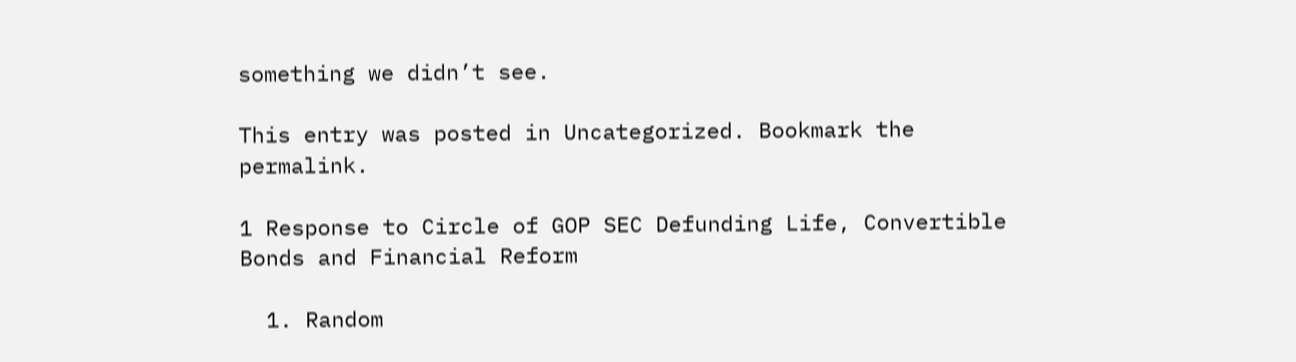something we didn’t see.

This entry was posted in Uncategorized. Bookmark the permalink.

1 Response to Circle of GOP SEC Defunding Life, Convertible Bonds and Financial Reform

  1. Random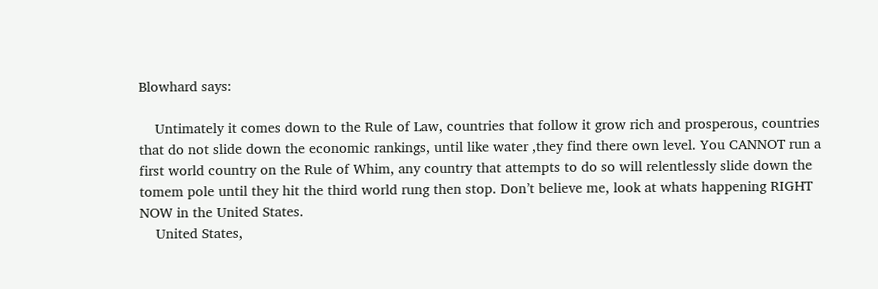Blowhard says:

    Untimately it comes down to the Rule of Law, countries that follow it grow rich and prosperous, countries that do not slide down the economic rankings, until like water ,they find there own level. You CANNOT run a first world country on the Rule of Whim, any country that attempts to do so will relentlessly slide down the tomem pole until they hit the third world rung then stop. Don’t believe me, look at whats happening RIGHT NOW in the United States.
    United States,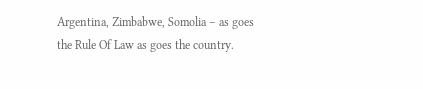Argentina, Zimbabwe, Somolia – as goes the Rule Of Law as goes the country.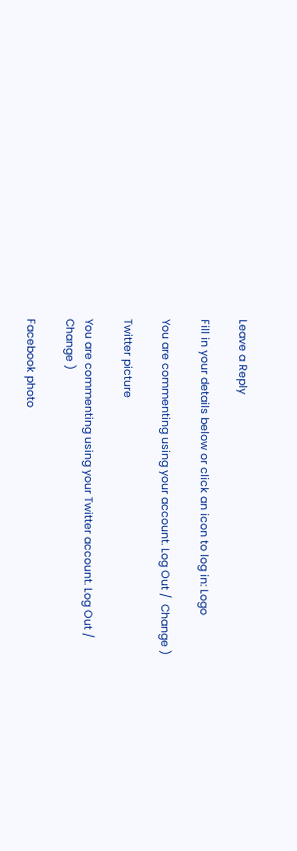Leave a Reply

Fill in your details below or click an icon to log in: Logo

You are commenting using your account. Log Out /  Change )

Twitter picture

You are commenting using your Twitter account. Log Out /  Change )

Facebook photo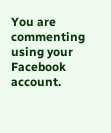You are commenting using your Facebook account.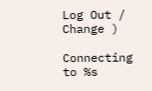Log Out /  Change )

Connecting to %s